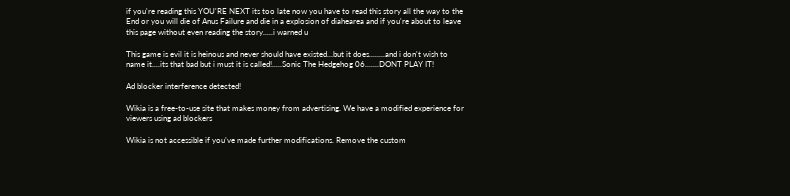if you're reading this YOU'RE NEXT its too late now you have to read this story all the way to the End or you will die of Anus Failure and die in a explosion of diahearea and if you're about to leave this page without even reading the story.....i warned u

This game is evil it is heinous and never should have existed...but it does........and i don't wish to name it....its that bad but i must it is called!.....Sonic The Hedgehog 06.......DONT PLAY IT!

Ad blocker interference detected!

Wikia is a free-to-use site that makes money from advertising. We have a modified experience for viewers using ad blockers

Wikia is not accessible if you’ve made further modifications. Remove the custom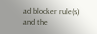ad blocker rule(s) and the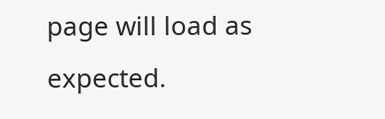page will load as expected.